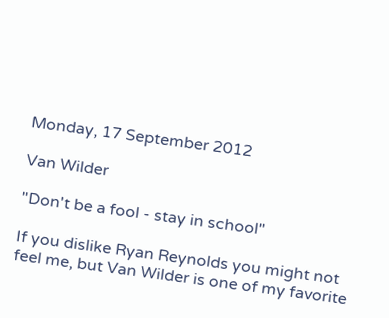Monday, 17 September 2012

Van Wilder

"Don't be a fool - stay in school"

If you dislike Ryan Reynolds you might not feel me, but Van Wilder is one of my favorite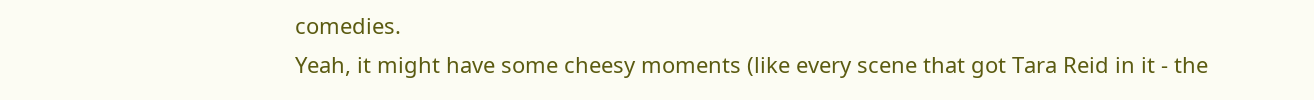comedies.
Yeah, it might have some cheesy moments (like every scene that got Tara Reid in it - the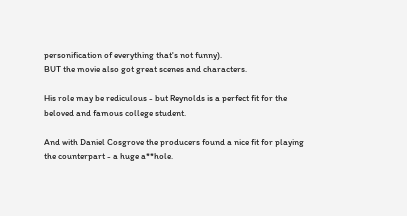personification of everything that's not funny).
BUT the movie also got great scenes and characters.

His role may be rediculous - but Reynolds is a perfect fit for the beloved and famous college student.

And with Daniel Cosgrove the producers found a nice fit for playing the counterpart - a huge a**hole.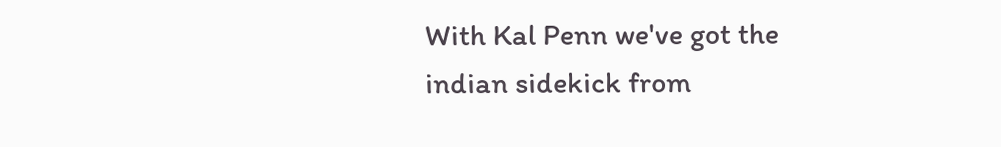With Kal Penn we've got the indian sidekick from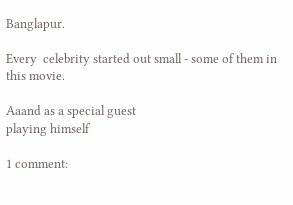Banglapur.

Every  celebrity started out small - some of them in this movie.

Aaand as a special guest
playing himself

1 comment: